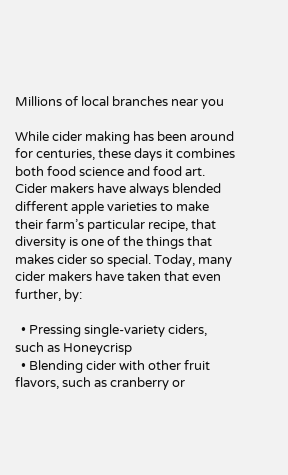Millions of local branches near you

While cider making has been around for centuries, these days it combines both food science and food art. Cider makers have always blended different apple varieties to make their farm’s particular recipe, that diversity is one of the things that makes cider so special. Today, many cider makers have taken that even further, by:

  • Pressing single-variety ciders, such as Honeycrisp
  • Blending cider with other fruit flavors, such as cranberry or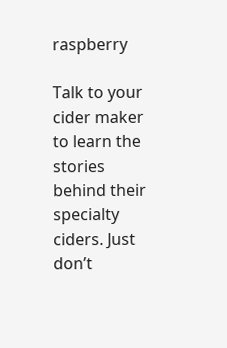raspberry

Talk to your cider maker to learn the stories behind their specialty ciders. Just don’t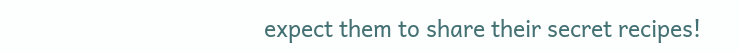expect them to share their secret recipes!